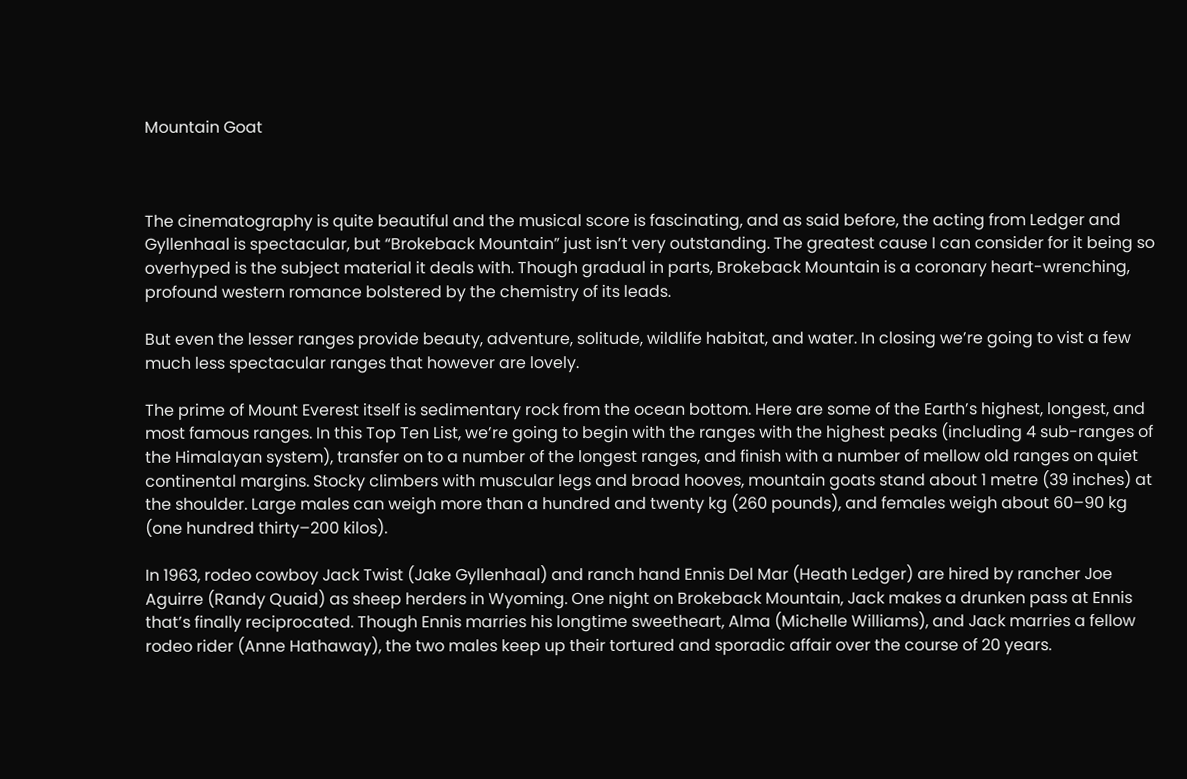Mountain Goat



The cinematography is quite beautiful and the musical score is fascinating, and as said before, the acting from Ledger and Gyllenhaal is spectacular, but “Brokeback Mountain” just isn’t very outstanding. The greatest cause I can consider for it being so overhyped is the subject material it deals with. Though gradual in parts, Brokeback Mountain is a coronary heart-wrenching, profound western romance bolstered by the chemistry of its leads.

But even the lesser ranges provide beauty, adventure, solitude, wildlife habitat, and water. In closing we’re going to vist a few much less spectacular ranges that however are lovely.

The prime of Mount Everest itself is sedimentary rock from the ocean bottom. Here are some of the Earth’s highest, longest, and most famous ranges. In this Top Ten List, we’re going to begin with the ranges with the highest peaks (including 4 sub-ranges of the Himalayan system), transfer on to a number of the longest ranges, and finish with a number of mellow old ranges on quiet continental margins. Stocky climbers with muscular legs and broad hooves, mountain goats stand about 1 metre (39 inches) at the shoulder. Large males can weigh more than a hundred and twenty kg (260 pounds), and females weigh about 60–90 kg (one hundred thirty–200 kilos).

In 1963, rodeo cowboy Jack Twist (Jake Gyllenhaal) and ranch hand Ennis Del Mar (Heath Ledger) are hired by rancher Joe Aguirre (Randy Quaid) as sheep herders in Wyoming. One night on Brokeback Mountain, Jack makes a drunken pass at Ennis that’s finally reciprocated. Though Ennis marries his longtime sweetheart, Alma (Michelle Williams), and Jack marries a fellow rodeo rider (Anne Hathaway), the two males keep up their tortured and sporadic affair over the course of 20 years.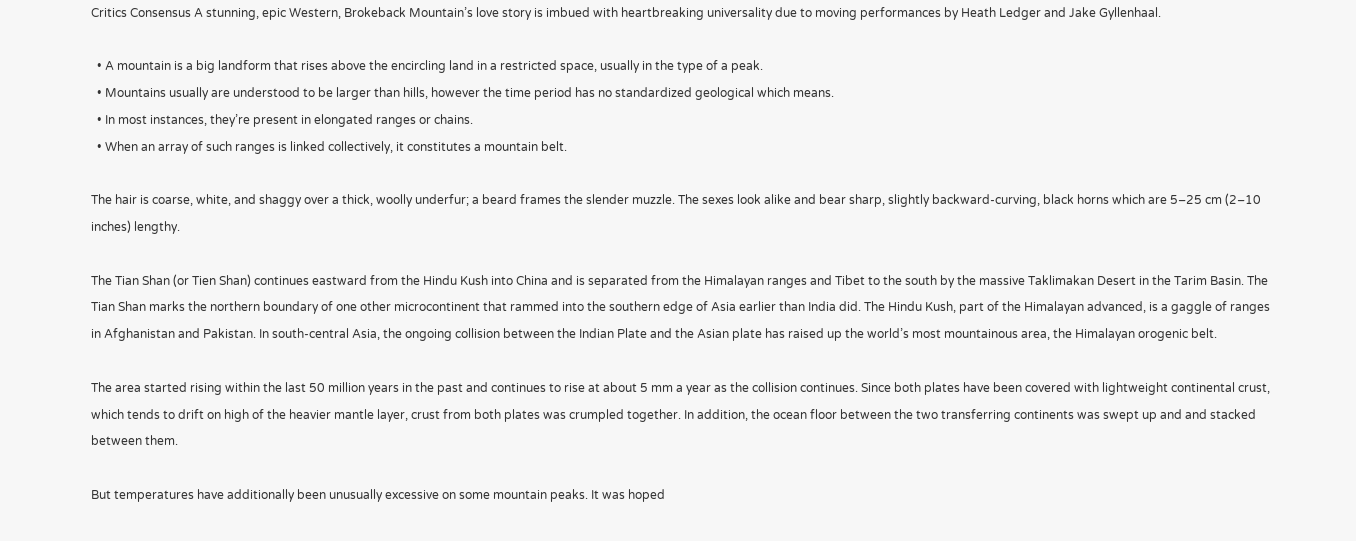Critics Consensus A stunning, epic Western, Brokeback Mountain’s love story is imbued with heartbreaking universality due to moving performances by Heath Ledger and Jake Gyllenhaal.

  • A mountain is a big landform that rises above the encircling land in a restricted space, usually in the type of a peak.
  • Mountains usually are understood to be larger than hills, however the time period has no standardized geological which means.
  • In most instances, they’re present in elongated ranges or chains.
  • When an array of such ranges is linked collectively, it constitutes a mountain belt.

The hair is coarse, white, and shaggy over a thick, woolly underfur; a beard frames the slender muzzle. The sexes look alike and bear sharp, slightly backward-curving, black horns which are 5–25 cm (2–10 inches) lengthy.

The Tian Shan (or Tien Shan) continues eastward from the Hindu Kush into China and is separated from the Himalayan ranges and Tibet to the south by the massive Taklimakan Desert in the Tarim Basin. The Tian Shan marks the northern boundary of one other microcontinent that rammed into the southern edge of Asia earlier than India did. The Hindu Kush, part of the Himalayan advanced, is a gaggle of ranges in Afghanistan and Pakistan. In south-central Asia, the ongoing collision between the Indian Plate and the Asian plate has raised up the world’s most mountainous area, the Himalayan orogenic belt.

The area started rising within the last 50 million years in the past and continues to rise at about 5 mm a year as the collision continues. Since both plates have been covered with lightweight continental crust, which tends to drift on high of the heavier mantle layer, crust from both plates was crumpled together. In addition, the ocean floor between the two transferring continents was swept up and and stacked between them.

But temperatures have additionally been unusually excessive on some mountain peaks. It was hoped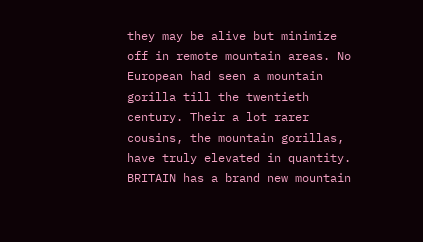they may be alive but minimize off in remote mountain areas. No European had seen a mountain gorilla till the twentieth century. Their a lot rarer cousins, the mountain gorillas, have truly elevated in quantity. BRITAIN has a brand new mountain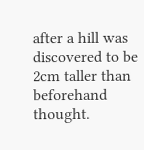after a hill was discovered to be 2cm taller than beforehand thought.